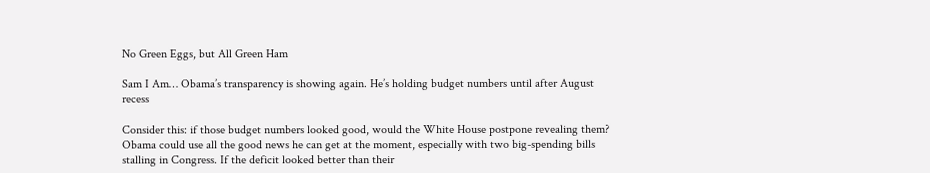No Green Eggs, but All Green Ham

Sam I Am… Obama’s transparency is showing again. He’s holding budget numbers until after August recess

Consider this: if those budget numbers looked good, would the White House postpone revealing them? Obama could use all the good news he can get at the moment, especially with two big-spending bills stalling in Congress. If the deficit looked better than their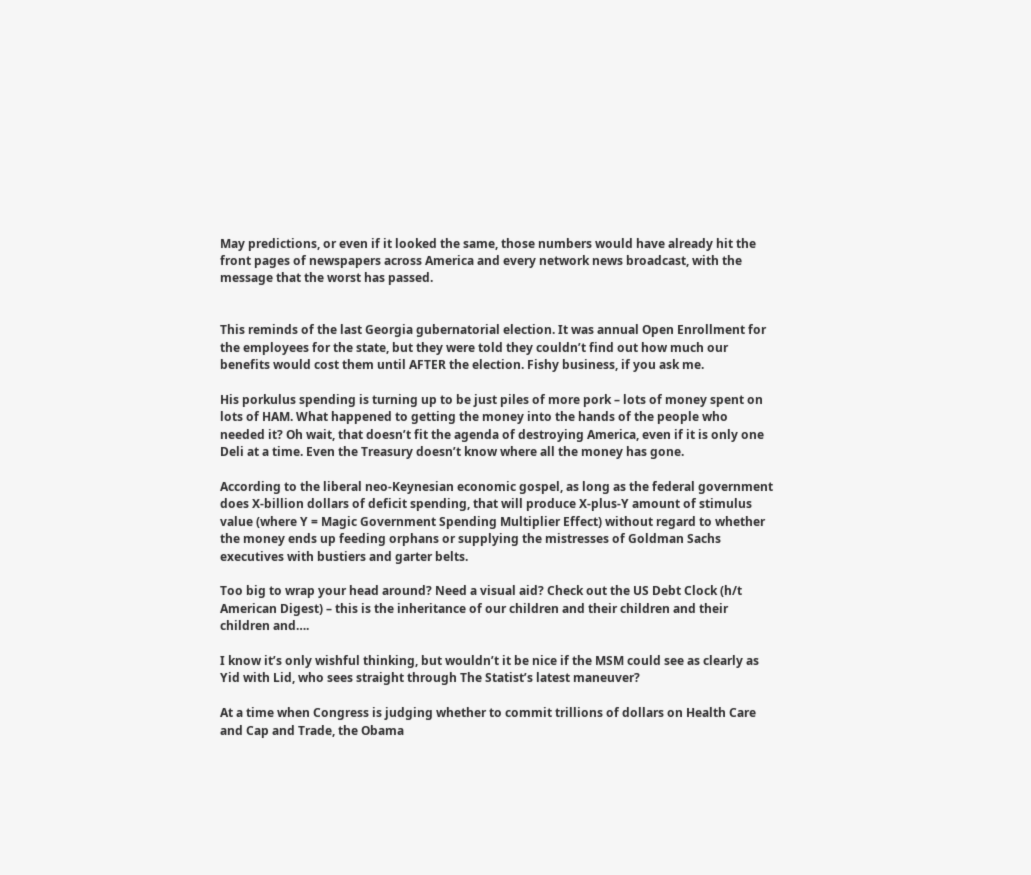May predictions, or even if it looked the same, those numbers would have already hit the front pages of newspapers across America and every network news broadcast, with the message that the worst has passed.


This reminds of the last Georgia gubernatorial election. It was annual Open Enrollment for the employees for the state, but they were told they couldn’t find out how much our benefits would cost them until AFTER the election. Fishy business, if you ask me.

His porkulus spending is turning up to be just piles of more pork – lots of money spent on lots of HAM. What happened to getting the money into the hands of the people who needed it? Oh wait, that doesn’t fit the agenda of destroying America, even if it is only one Deli at a time. Even the Treasury doesn’t know where all the money has gone.

According to the liberal neo-Keynesian economic gospel, as long as the federal government does X-billion dollars of deficit spending, that will produce X-plus-Y amount of stimulus value (where Y = Magic Government Spending Multiplier Effect) without regard to whether the money ends up feeding orphans or supplying the mistresses of Goldman Sachs executives with bustiers and garter belts.

Too big to wrap your head around? Need a visual aid? Check out the US Debt Clock (h/t American Digest) – this is the inheritance of our children and their children and their children and….

I know it’s only wishful thinking, but wouldn’t it be nice if the MSM could see as clearly as Yid with Lid, who sees straight through The Statist’s latest maneuver?

At a time when Congress is judging whether to commit trillions of dollars on Health Care and Cap and Trade, the Obama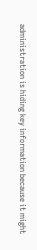administration is hiding key information because it might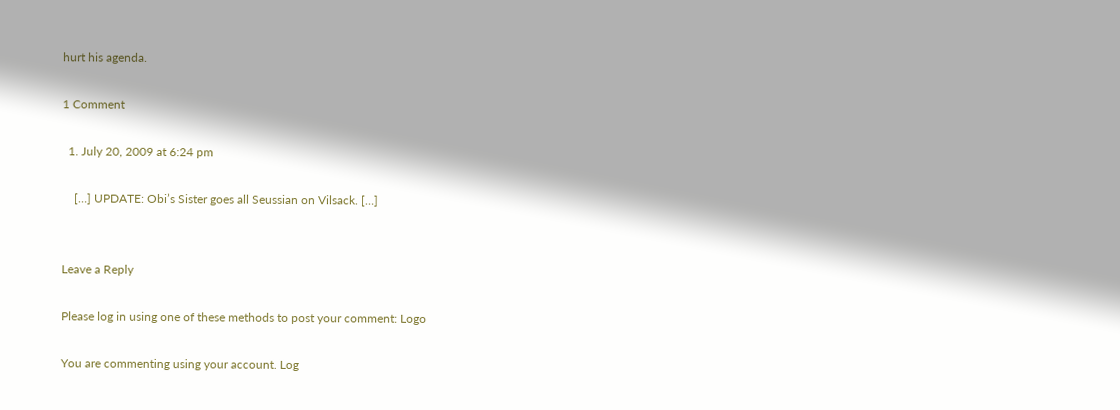hurt his agenda.

1 Comment

  1. July 20, 2009 at 6:24 pm

    […] UPDATE: Obi’s Sister goes all Seussian on Vilsack. […]


Leave a Reply

Please log in using one of these methods to post your comment: Logo

You are commenting using your account. Log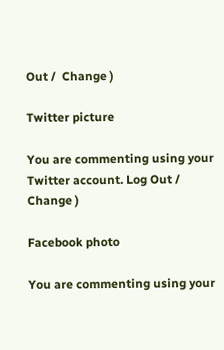Out /  Change )

Twitter picture

You are commenting using your Twitter account. Log Out /  Change )

Facebook photo

You are commenting using your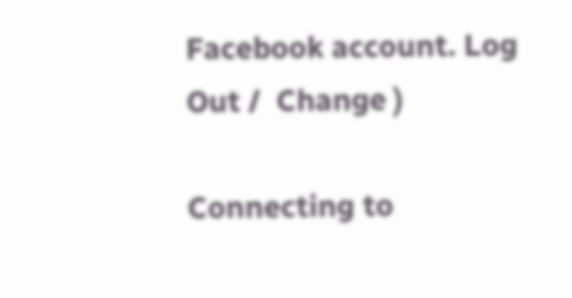Facebook account. Log Out /  Change )

Connecting to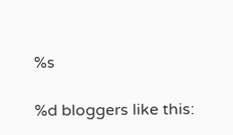%s

%d bloggers like this: